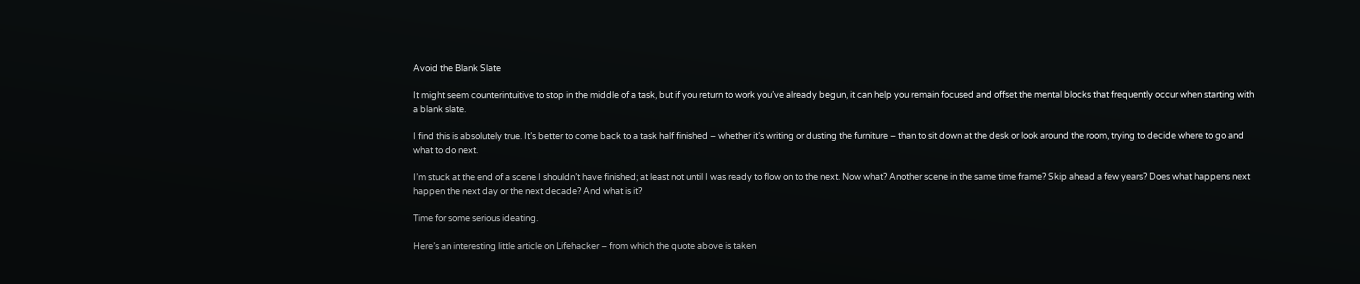Avoid the Blank Slate

It might seem counterintuitive to stop in the middle of a task, but if you return to work you’ve already begun, it can help you remain focused and offset the mental blocks that frequently occur when starting with a blank slate.

I find this is absolutely true. It’s better to come back to a task half finished – whether it’s writing or dusting the furniture – than to sit down at the desk or look around the room, trying to decide where to go and what to do next.

I’m stuck at the end of a scene I shouldn’t have finished; at least not until I was ready to flow on to the next. Now what? Another scene in the same time frame? Skip ahead a few years? Does what happens next happen the next day or the next decade? And what is it?

Time for some serious ideating.

Here’s an interesting little article on Lifehacker – from which the quote above is taken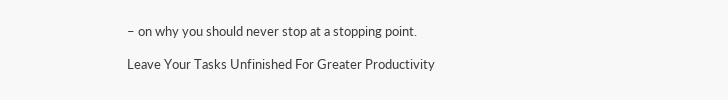– on why you should never stop at a stopping point.

Leave Your Tasks Unfinished For Greater Productivity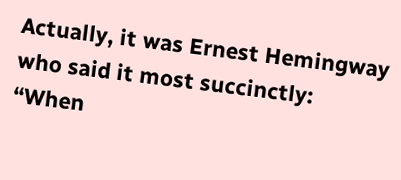Actually, it was Ernest Hemingway who said it most succinctly: “When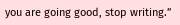you are going good, stop writing.”